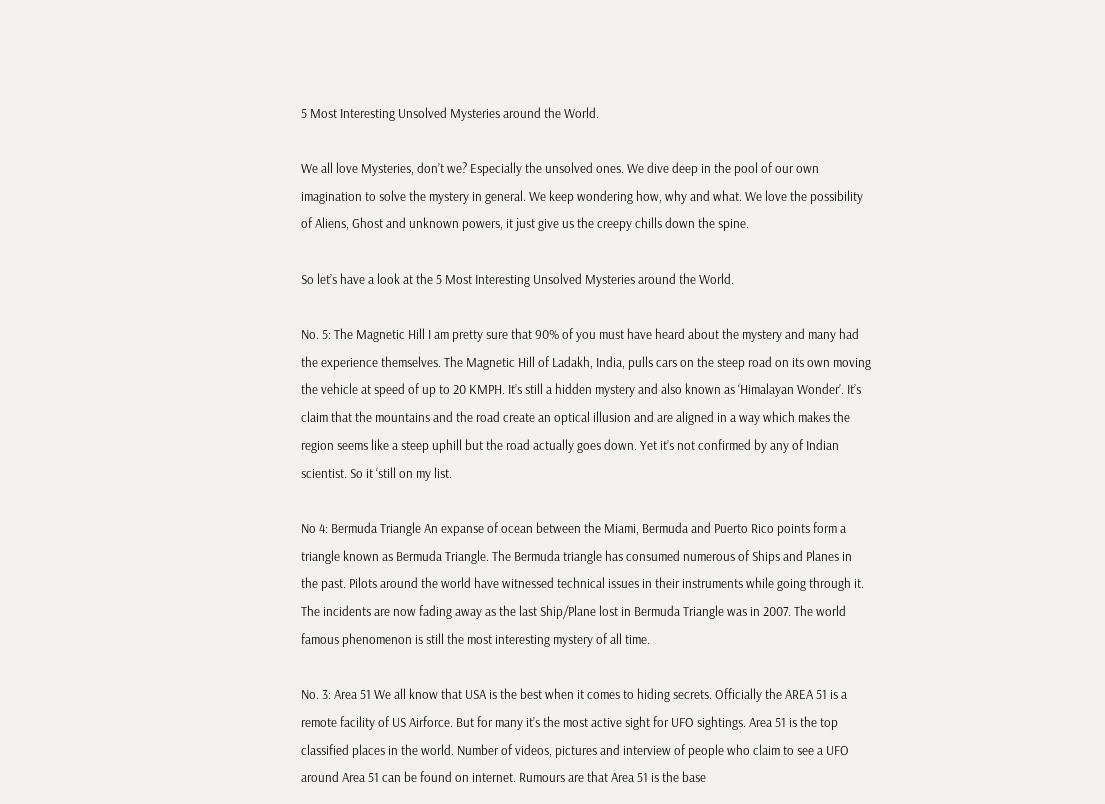5 Most Interesting Unsolved Mysteries around the World.

We all love Mysteries, don’t we? Especially the unsolved ones. We dive deep in the pool of our own imagination to solve the mystery in general. We keep wondering how, why and what. We love the possibility of Aliens, Ghost and unknown powers, it just give us the creepy chills down the spine.

So let’s have a look at the 5 Most Interesting Unsolved Mysteries around the World.

No. 5: The Magnetic Hill I am pretty sure that 90% of you must have heard about the mystery and many had the experience themselves. The Magnetic Hill of Ladakh, India, pulls cars on the steep road on its own moving the vehicle at speed of up to 20 KMPH. It’s still a hidden mystery and also known as ‘Himalayan Wonder’. It’s claim that the mountains and the road create an optical illusion and are aligned in a way which makes the region seems like a steep uphill but the road actually goes down. Yet it’s not confirmed by any of Indian scientist. So it ‘still on my list.

No 4: Bermuda Triangle An expanse of ocean between the Miami, Bermuda and Puerto Rico points form a triangle known as Bermuda Triangle. The Bermuda triangle has consumed numerous of Ships and Planes in the past. Pilots around the world have witnessed technical issues in their instruments while going through it. The incidents are now fading away as the last Ship/Plane lost in Bermuda Triangle was in 2007. The world famous phenomenon is still the most interesting mystery of all time.

No. 3: Area 51 We all know that USA is the best when it comes to hiding secrets. Officially the AREA 51 is a remote facility of US Airforce. But for many it’s the most active sight for UFO sightings. Area 51 is the top classified places in the world. Number of videos, pictures and interview of people who claim to see a UFO around Area 51 can be found on internet. Rumours are that Area 51 is the base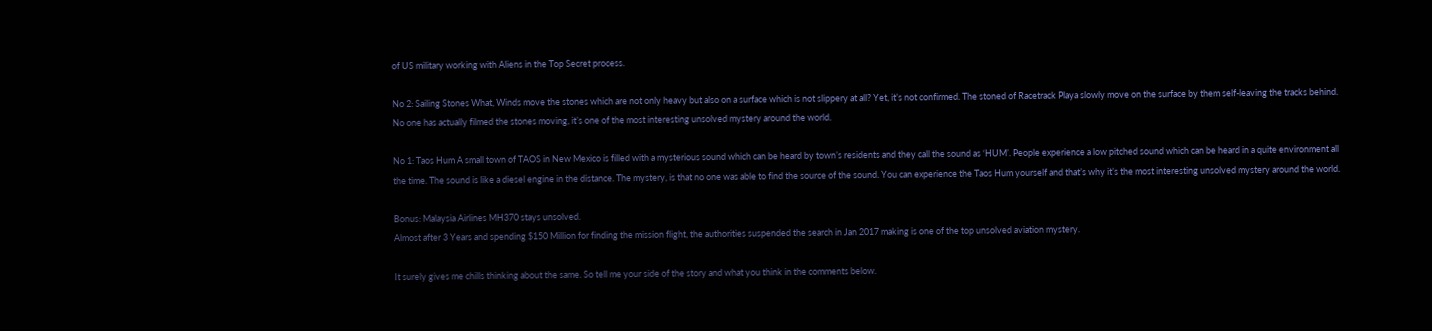of US military working with Aliens in the Top Secret process.

No 2: Sailing Stones What, Winds move the stones which are not only heavy but also on a surface which is not slippery at all? Yet, it’s not confirmed. The stoned of Racetrack Playa slowly move on the surface by them self-leaving the tracks behind. No one has actually filmed the stones moving, it’s one of the most interesting unsolved mystery around the world.

No 1: Taos Hum A small town of TAOS in New Mexico is filled with a mysterious sound which can be heard by town’s residents and they call the sound as ‘HUM’. People experience a low pitched sound which can be heard in a quite environment all the time. The sound is like a diesel engine in the distance. The mystery, is that no one was able to find the source of the sound. You can experience the Taos Hum yourself and that’s why it’s the most interesting unsolved mystery around the world.

Bonus: Malaysia Airlines MH370 stays unsolved.
Almost after 3 Years and spending $150 Million for finding the mission flight, the authorities suspended the search in Jan 2017 making is one of the top unsolved aviation mystery.

It surely gives me chills thinking about the same. So tell me your side of the story and what you think in the comments below.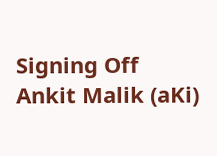Signing Off
Ankit Malik (aKi)